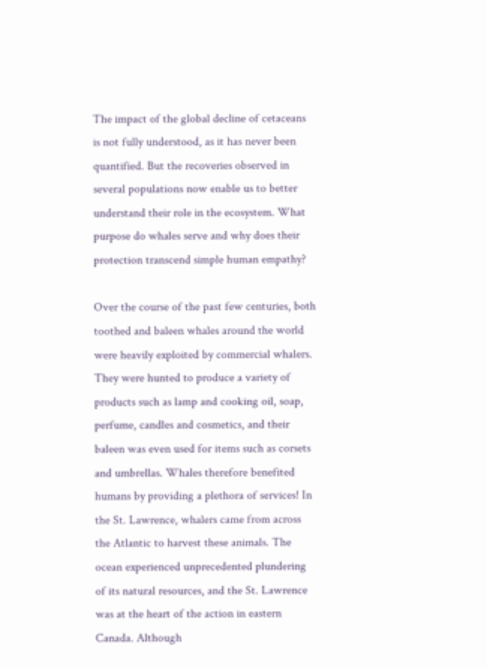The impact of the global decline of cetaceans is not fully understood, as it has never been quantified. But the recoveries observed in several populations now enable us to better understand their role in the ecosystem. What purpose do whales serve and why does their protection transcend simple human empathy?

Over the course of the past few centuries, both toothed and baleen whales around the world were heavily exploited by commercial whalers. They were hunted to produce a variety of products such as lamp and cooking oil, soap, perfume, candles and cosmetics, and their baleen was even used for items such as corsets and umbrellas. Whales therefore benefited humans by providing a plethora of services! In the St. Lawrence, whalers came from across the Atlantic to harvest these animals. The ocean experienced unprecedented plundering of its natural resources, and the St. Lawrence was at the heart of the action in eastern Canada. Although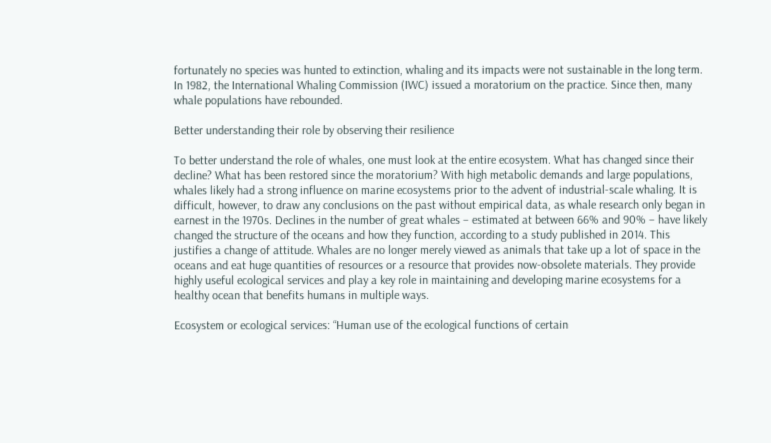fortunately no species was hunted to extinction, whaling and its impacts were not sustainable in the long term. In 1982, the International Whaling Commission (IWC) issued a moratorium on the practice. Since then, many whale populations have rebounded.

Better understanding their role by observing their resilience

To better understand the role of whales, one must look at the entire ecosystem. What has changed since their decline? What has been restored since the moratorium? With high metabolic demands and large populations, whales likely had a strong influence on marine ecosystems prior to the advent of industrial-scale whaling. It is difficult, however, to draw any conclusions on the past without empirical data, as whale research only began in earnest in the 1970s. Declines in the number of great whales – estimated at between 66% and 90% – have likely changed the structure of the oceans and how they function, according to a study published in 2014. This justifies a change of attitude. Whales are no longer merely viewed as animals that take up a lot of space in the oceans and eat huge quantities of resources or a resource that provides now-obsolete materials. They provide highly useful ecological services and play a key role in maintaining and developing marine ecosystems for a healthy ocean that benefits humans in multiple ways.

Ecosystem or ecological services: “Human use of the ecological functions of certain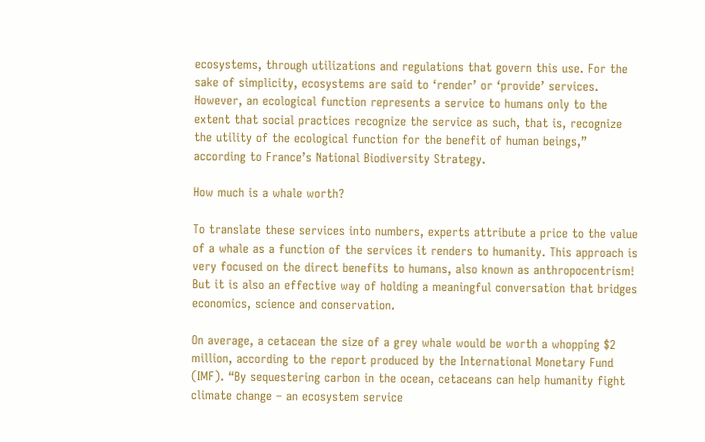ecosystems, through utilizations and regulations that govern this use. For the sake of simplicity, ecosystems are said to ‘render’ or ‘provide’ services. However, an ecological function represents a service to humans only to the extent that social practices recognize the service as such, that is, recognize the utility of the ecological function for the benefit of human beings,” according to France’s National Biodiversity Strategy.

How much is a whale worth?

To translate these services into numbers, experts attribute a price to the value of a whale as a function of the services it renders to humanity. This approach is very focused on the direct benefits to humans, also known as anthropocentrism! But it is also an effective way of holding a meaningful conversation that bridges economics, science and conservation.

On average, a cetacean the size of a grey whale would be worth a whopping $2 million, according to the report produced by the International Monetary Fund (IMF). “By sequestering carbon in the ocean, cetaceans can help humanity fight climate change – an ecosystem service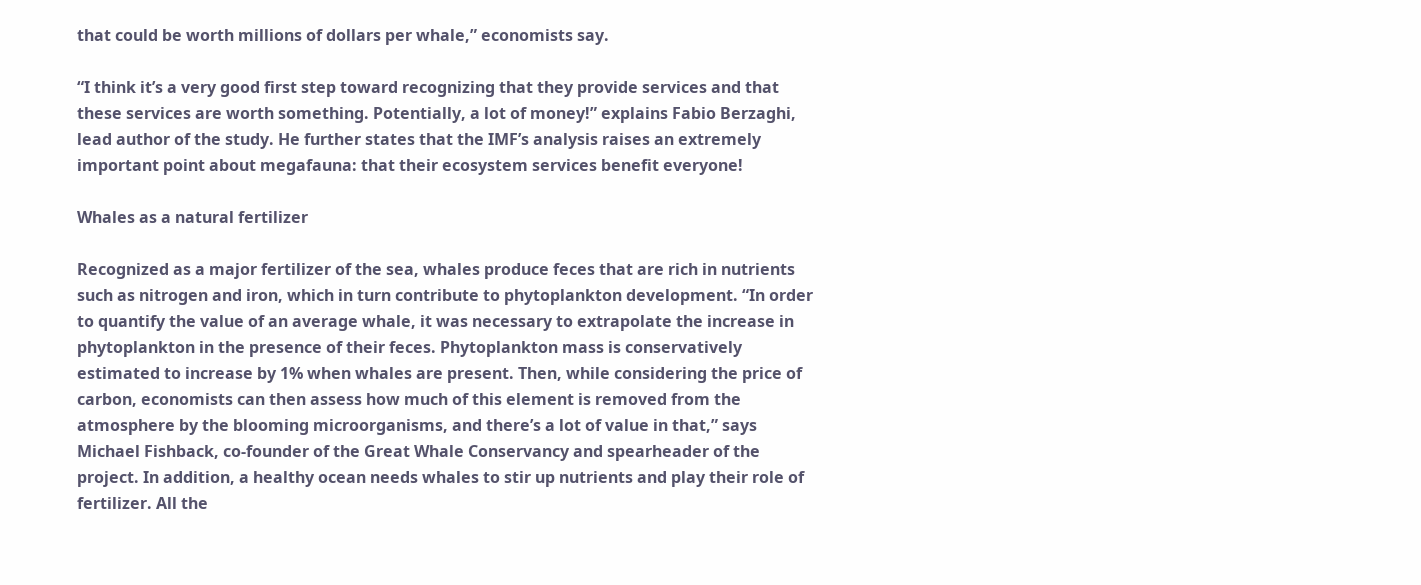that could be worth millions of dollars per whale,” economists say.

“I think it’s a very good first step toward recognizing that they provide services and that these services are worth something. Potentially, a lot of money!” explains Fabio Berzaghi, lead author of the study. He further states that the IMF’s analysis raises an extremely important point about megafauna: that their ecosystem services benefit everyone!

Whales as a natural fertilizer

Recognized as a major fertilizer of the sea, whales produce feces that are rich in nutrients such as nitrogen and iron, which in turn contribute to phytoplankton development. “In order to quantify the value of an average whale, it was necessary to extrapolate the increase in phytoplankton in the presence of their feces. Phytoplankton mass is conservatively estimated to increase by 1% when whales are present. Then, while considering the price of carbon, economists can then assess how much of this element is removed from the atmosphere by the blooming microorganisms, and there’s a lot of value in that,” says Michael Fishback, co-founder of the Great Whale Conservancy and spearheader of the project. In addition, a healthy ocean needs whales to stir up nutrients and play their role of fertilizer. All the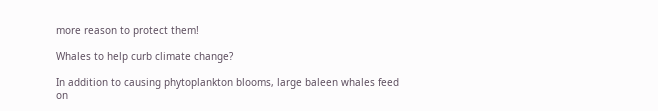more reason to protect them!

Whales to help curb climate change?

In addition to causing phytoplankton blooms, large baleen whales feed on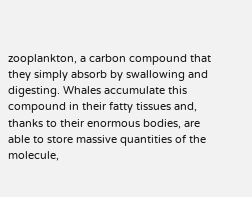zooplankton, a carbon compound that they simply absorb by swallowing and digesting. Whales accumulate this compound in their fatty tissues and, thanks to their enormous bodies, are able to store massive quantities of the molecule,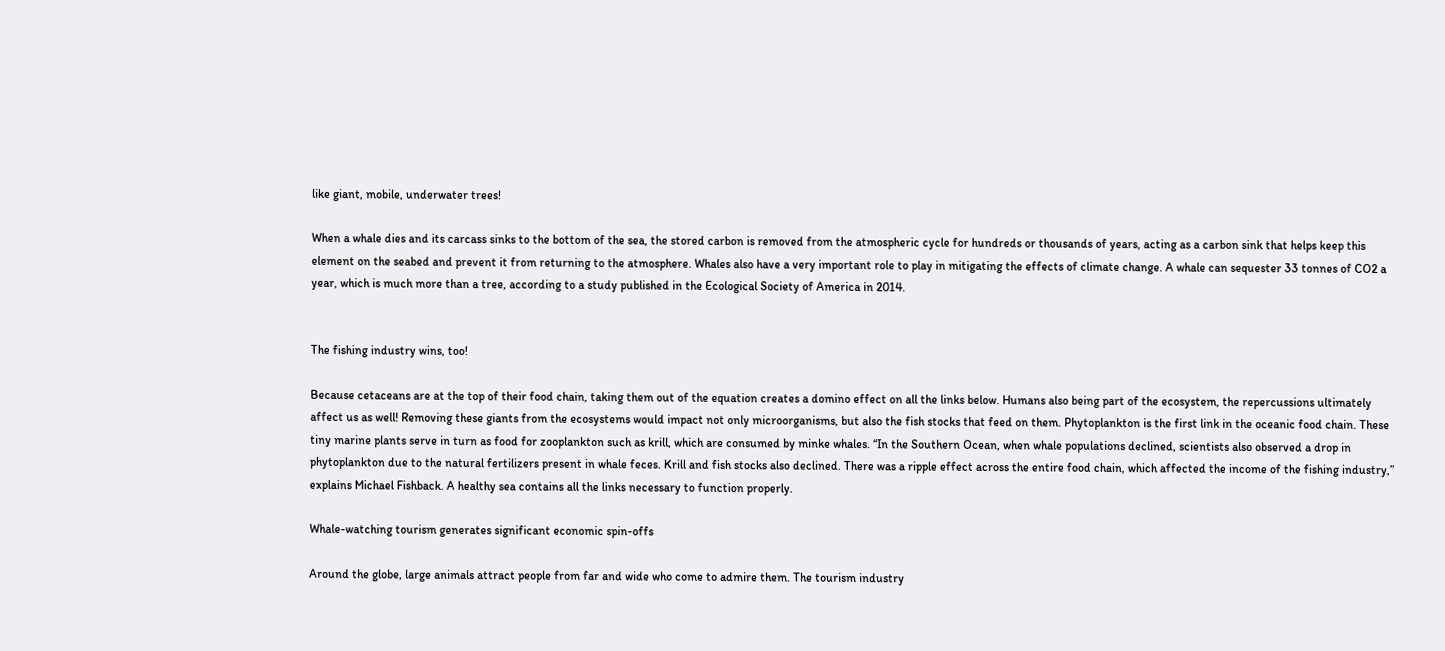like giant, mobile, underwater trees!

When a whale dies and its carcass sinks to the bottom of the sea, the stored carbon is removed from the atmospheric cycle for hundreds or thousands of years, acting as a carbon sink that helps keep this element on the seabed and prevent it from returning to the atmosphere. Whales also have a very important role to play in mitigating the effects of climate change. A whale can sequester 33 tonnes of CO2 a year, which is much more than a tree, according to a study published in the Ecological Society of America in 2014.


The fishing industry wins, too!

Because cetaceans are at the top of their food chain, taking them out of the equation creates a domino effect on all the links below. Humans also being part of the ecosystem, the repercussions ultimately affect us as well! Removing these giants from the ecosystems would impact not only microorganisms, but also the fish stocks that feed on them. Phytoplankton is the first link in the oceanic food chain. These tiny marine plants serve in turn as food for zooplankton such as krill, which are consumed by minke whales. “In the Southern Ocean, when whale populations declined, scientists also observed a drop in phytoplankton due to the natural fertilizers present in whale feces. Krill and fish stocks also declined. There was a ripple effect across the entire food chain, which affected the income of the fishing industry,” explains Michael Fishback. A healthy sea contains all the links necessary to function properly.

Whale-watching tourism generates significant economic spin-offs

Around the globe, large animals attract people from far and wide who come to admire them. The tourism industry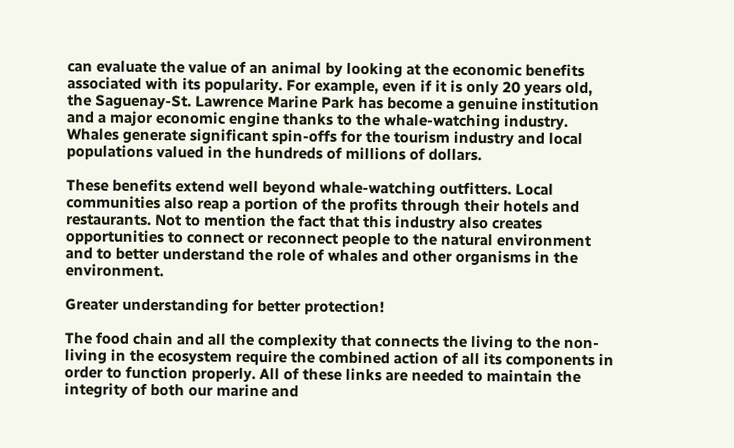can evaluate the value of an animal by looking at the economic benefits associated with its popularity. For example, even if it is only 20 years old, the Saguenay-St. Lawrence Marine Park has become a genuine institution and a major economic engine thanks to the whale-watching industry. Whales generate significant spin-offs for the tourism industry and local populations valued in the hundreds of millions of dollars.

These benefits extend well beyond whale-watching outfitters. Local communities also reap a portion of the profits through their hotels and restaurants. Not to mention the fact that this industry also creates opportunities to connect or reconnect people to the natural environment and to better understand the role of whales and other organisms in the environment.

Greater understanding for better protection!

The food chain and all the complexity that connects the living to the non-living in the ecosystem require the combined action of all its components in order to function properly. All of these links are needed to maintain the integrity of both our marine and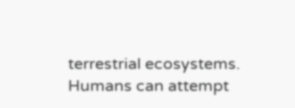terrestrial ecosystems. Humans can attempt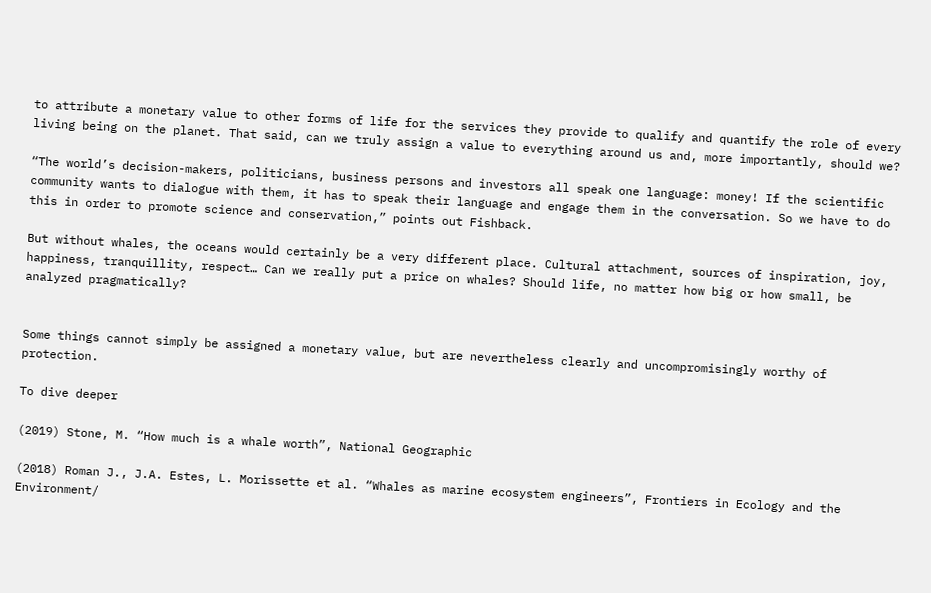to attribute a monetary value to other forms of life for the services they provide to qualify and quantify the role of every living being on the planet. That said, can we truly assign a value to everything around us and, more importantly, should we?

“The world’s decision-makers, politicians, business persons and investors all speak one language: money! If the scientific community wants to dialogue with them, it has to speak their language and engage them in the conversation. So we have to do this in order to promote science and conservation,” points out Fishback.

But without whales, the oceans would certainly be a very different place. Cultural attachment, sources of inspiration, joy, happiness, tranquillity, respect… Can we really put a price on whales? Should life, no matter how big or how small, be analyzed pragmatically?


Some things cannot simply be assigned a monetary value, but are nevertheless clearly and uncompromisingly worthy of protection.

To dive deeper

(2019) Stone, M. “How much is a whale worth”, National Geographic

(2018) Roman J., J.A. Estes, L. Morissette et al. “Whales as marine ecosystem engineers”, Frontiers in Ecology and the Environment/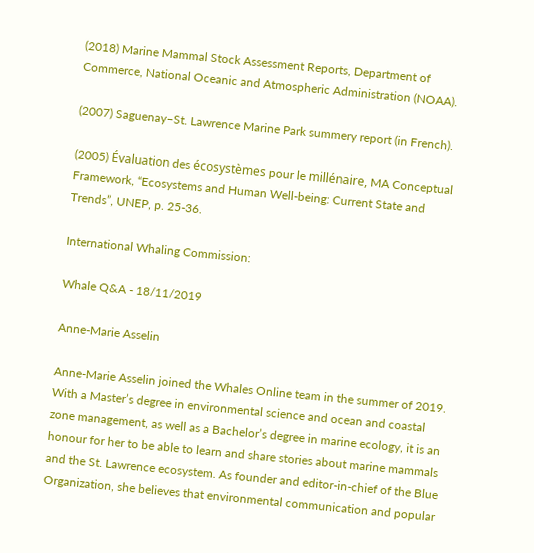(2018) Marine Mammal Stock Assessment Reports, Department of Commerce, National Oceanic and Atmospheric Administration (NOAA).

(2007) Saguenay–St. Lawrence Marine Park summery report (in French).

(2005) Évaluation des écosystèmes pour le millénaire, MA Conceptual Framework, “Ecosystems and Human Well-being: Current State and Trends”, UNEP, p. 25-36.

International Whaling Commission:

Whale Q&A - 18/11/2019

Anne-Marie Asselin

Anne-Marie Asselin joined the Whales Online team in the summer of 2019. With a Master’s degree in environmental science and ocean and coastal zone management, as well as a Bachelor’s degree in marine ecology, it is an honour for her to be able to learn and share stories about marine mammals and the St. Lawrence ecosystem. As founder and editor-in-chief of the Blue Organization, she believes that environmental communication and popular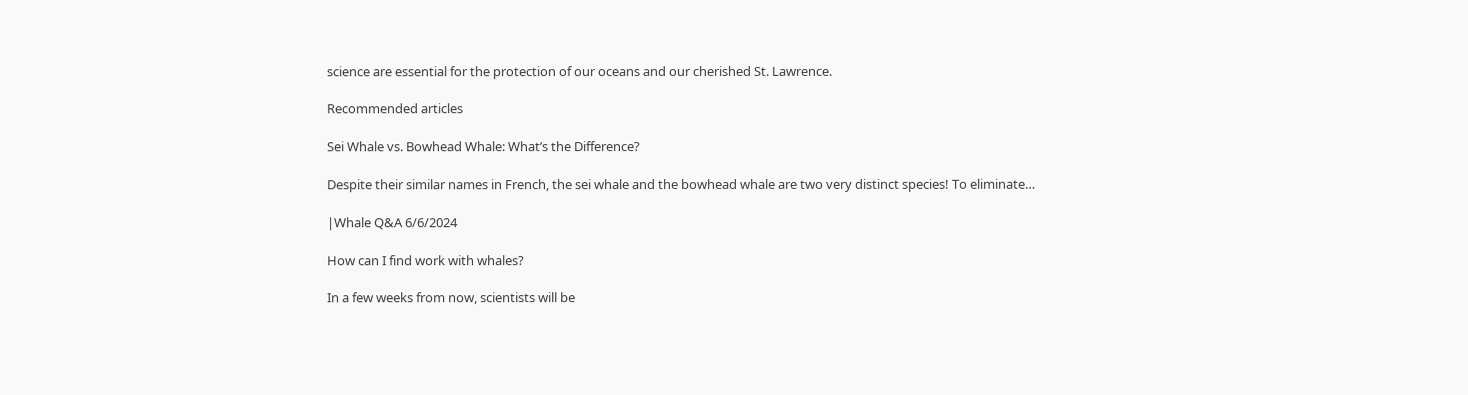science are essential for the protection of our oceans and our cherished St. Lawrence.

Recommended articles

Sei Whale vs. Bowhead Whale: What’s the Difference?

Despite their similar names in French, the sei whale and the bowhead whale are two very distinct species! To eliminate…

|Whale Q&A 6/6/2024

How can I find work with whales?

In a few weeks from now, scientists will be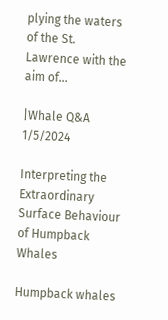plying the waters of the St. Lawrence with the aim of…

|Whale Q&A 1/5/2024

Interpreting the Extraordinary Surface Behaviour of Humpback Whales

Humpback whales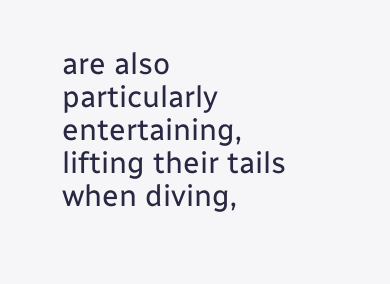are also particularly entertaining, lifting their tails when diving,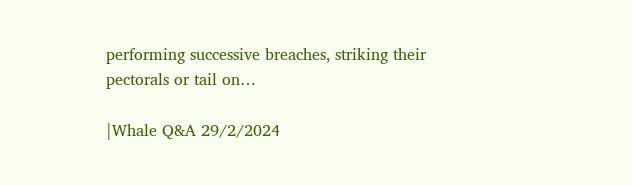performing successive breaches, striking their pectorals or tail on…

|Whale Q&A 29/2/2024